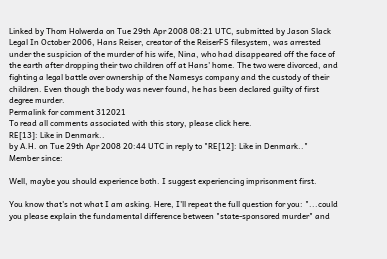Linked by Thom Holwerda on Tue 29th Apr 2008 08:21 UTC, submitted by Jason Slack
Legal In October 2006, Hans Reiser, creator of the ReiserFS filesystem, was arrested under the suspicion of the murder of his wife, Nina, who had disappeared off the face of the earth after dropping their two children off at Hans' home. The two were divorced, and fighting a legal battle over ownership of the Namesys company and the custody of their children. Even though the body was never found, he has been declared guilty of first degree murder.
Permalink for comment 312021
To read all comments associated with this story, please click here.
RE[13]: Like in Denmark..
by A.H. on Tue 29th Apr 2008 20:44 UTC in reply to "RE[12]: Like in Denmark.."
Member since:

Well, maybe you should experience both. I suggest experiencing imprisonment first.

You know that's not what I am asking. Here, I'll repeat the full question for you: "...could you please explain the fundamental difference between "state-sponsored murder" and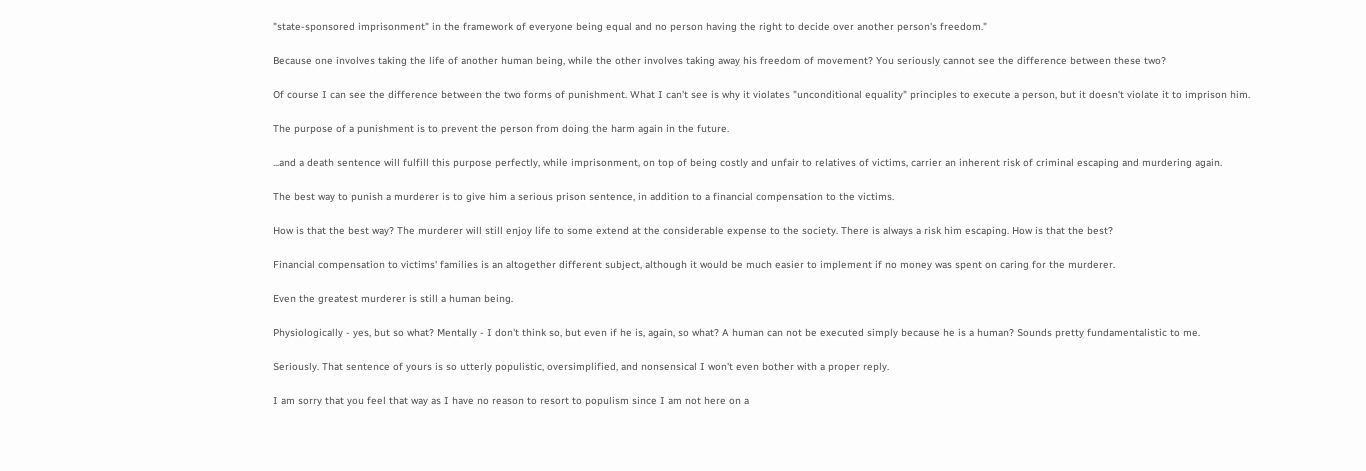"state-sponsored imprisonment" in the framework of everyone being equal and no person having the right to decide over another person's freedom."

Because one involves taking the life of another human being, while the other involves taking away his freedom of movement? You seriously cannot see the difference between these two?

Of course I can see the difference between the two forms of punishment. What I can't see is why it violates "unconditional equality" principles to execute a person, but it doesn't violate it to imprison him.

The purpose of a punishment is to prevent the person from doing the harm again in the future.

...and a death sentence will fulfill this purpose perfectly, while imprisonment, on top of being costly and unfair to relatives of victims, carrier an inherent risk of criminal escaping and murdering again.

The best way to punish a murderer is to give him a serious prison sentence, in addition to a financial compensation to the victims.

How is that the best way? The murderer will still enjoy life to some extend at the considerable expense to the society. There is always a risk him escaping. How is that the best?

Financial compensation to victims' families is an altogether different subject, although it would be much easier to implement if no money was spent on caring for the murderer.

Even the greatest murderer is still a human being.

Physiologically - yes, but so what? Mentally - I don't think so, but even if he is, again, so what? A human can not be executed simply because he is a human? Sounds pretty fundamentalistic to me.

Seriously. That sentence of yours is so utterly populistic, oversimplified, and nonsensical I won't even bother with a proper reply.

I am sorry that you feel that way as I have no reason to resort to populism since I am not here on a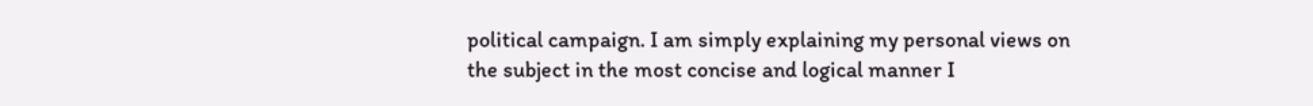political campaign. I am simply explaining my personal views on the subject in the most concise and logical manner I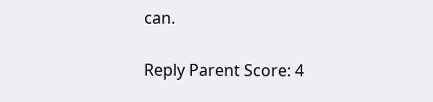can.

Reply Parent Score: 4